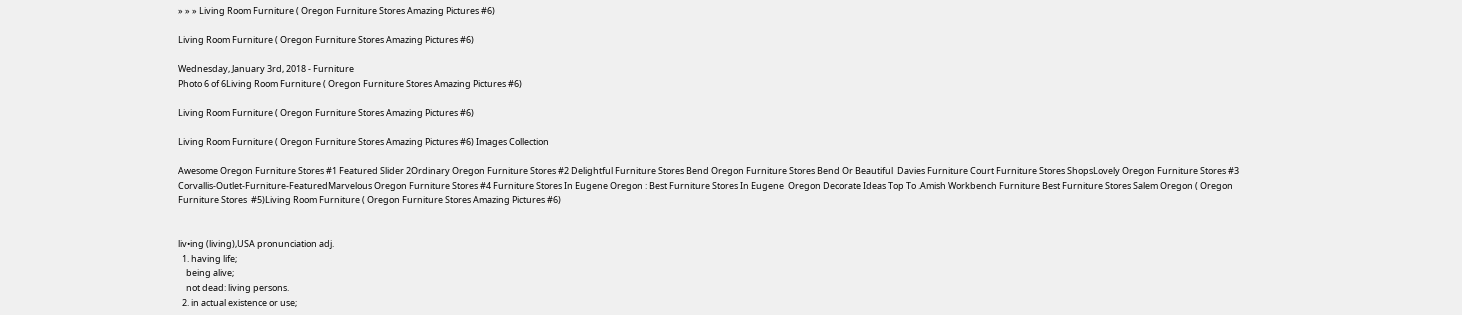» » » Living Room Furniture ( Oregon Furniture Stores Amazing Pictures #6)

Living Room Furniture ( Oregon Furniture Stores Amazing Pictures #6)

Wednesday, January 3rd, 2018 - Furniture
Photo 6 of 6Living Room Furniture ( Oregon Furniture Stores Amazing Pictures #6)

Living Room Furniture ( Oregon Furniture Stores Amazing Pictures #6)

Living Room Furniture ( Oregon Furniture Stores Amazing Pictures #6) Images Collection

Awesome Oregon Furniture Stores #1 Featured Slider 2Ordinary Oregon Furniture Stores #2 Delightful Furniture Stores Bend Oregon Furniture Stores Bend Or Beautiful  Davies Furniture Court Furniture Stores ShopsLovely Oregon Furniture Stores #3 Corvallis-Outlet-Furniture-FeaturedMarvelous Oregon Furniture Stores #4 Furniture Stores In Eugene Oregon : Best Furniture Stores In Eugene  Oregon Decorate Ideas Top To .Amish Workbench Furniture Best Furniture Stores Salem Oregon ( Oregon Furniture Stores  #5)Living Room Furniture ( Oregon Furniture Stores Amazing Pictures #6)


liv•ing (living),USA pronunciation adj.
  1. having life;
    being alive;
    not dead: living persons.
  2. in actual existence or use;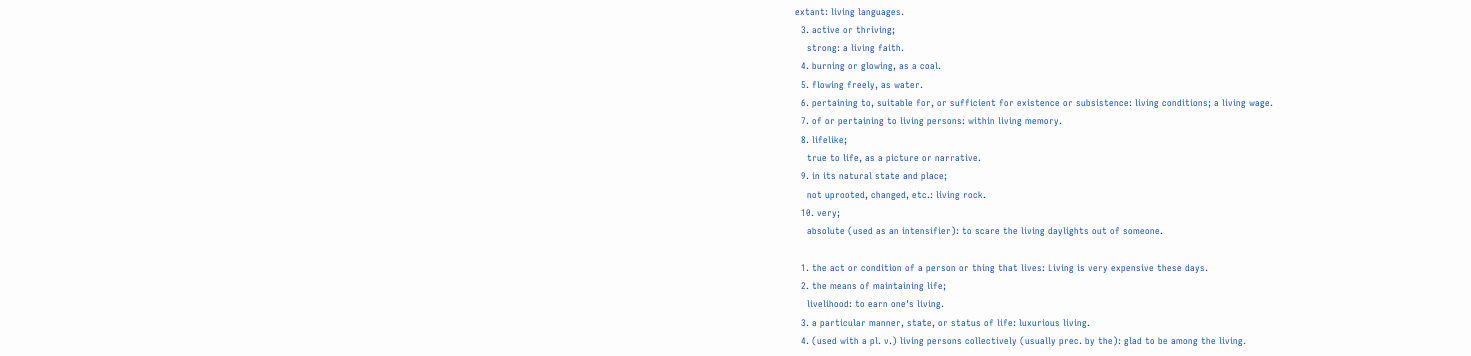extant: living languages.
  3. active or thriving;
    strong: a living faith.
  4. burning or glowing, as a coal.
  5. flowing freely, as water.
  6. pertaining to, suitable for, or sufficient for existence or subsistence: living conditions; a living wage.
  7. of or pertaining to living persons: within living memory.
  8. lifelike;
    true to life, as a picture or narrative.
  9. in its natural state and place;
    not uprooted, changed, etc.: living rock.
  10. very;
    absolute (used as an intensifier): to scare the living daylights out of someone.

  1. the act or condition of a person or thing that lives: Living is very expensive these days.
  2. the means of maintaining life;
    livelihood: to earn one's living.
  3. a particular manner, state, or status of life: luxurious living.
  4. (used with a pl. v.) living persons collectively (usually prec. by the): glad to be among the living.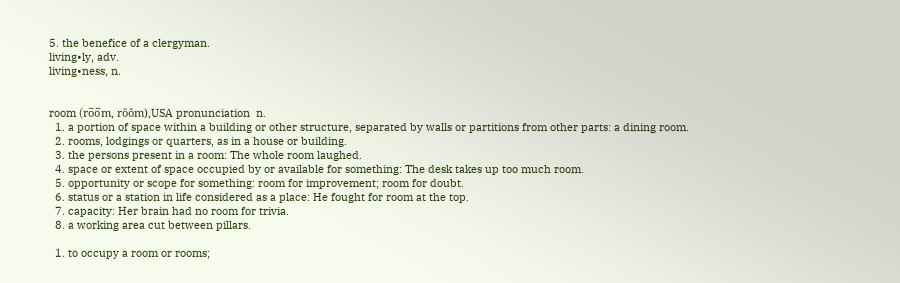5. the benefice of a clergyman.
living•ly, adv.
living•ness, n.


room (ro̅o̅m, rŏŏm),USA pronunciation  n.
  1. a portion of space within a building or other structure, separated by walls or partitions from other parts: a dining room.
  2. rooms, lodgings or quarters, as in a house or building.
  3. the persons present in a room: The whole room laughed.
  4. space or extent of space occupied by or available for something: The desk takes up too much room.
  5. opportunity or scope for something: room for improvement; room for doubt.
  6. status or a station in life considered as a place: He fought for room at the top.
  7. capacity: Her brain had no room for trivia.
  8. a working area cut between pillars.

  1. to occupy a room or rooms;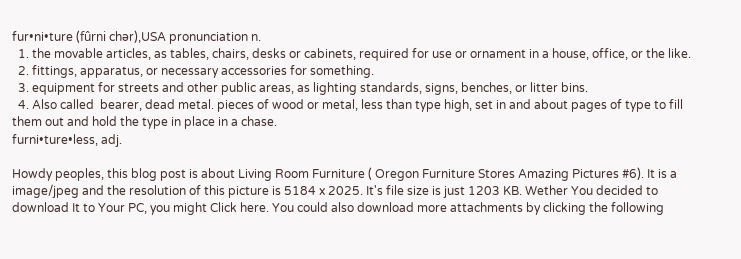fur•ni•ture (fûrni chər),USA pronunciation n.
  1. the movable articles, as tables, chairs, desks or cabinets, required for use or ornament in a house, office, or the like.
  2. fittings, apparatus, or necessary accessories for something.
  3. equipment for streets and other public areas, as lighting standards, signs, benches, or litter bins.
  4. Also called  bearer, dead metal. pieces of wood or metal, less than type high, set in and about pages of type to fill them out and hold the type in place in a chase.
furni•ture•less, adj.

Howdy peoples, this blog post is about Living Room Furniture ( Oregon Furniture Stores Amazing Pictures #6). It is a image/jpeg and the resolution of this picture is 5184 x 2025. It's file size is just 1203 KB. Wether You decided to download It to Your PC, you might Click here. You could also download more attachments by clicking the following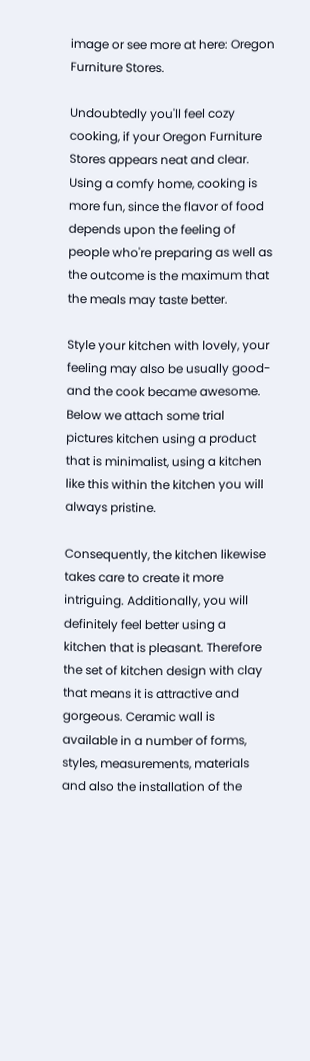image or see more at here: Oregon Furniture Stores.

Undoubtedly you'll feel cozy cooking, if your Oregon Furniture Stores appears neat and clear. Using a comfy home, cooking is more fun, since the flavor of food depends upon the feeling of people who're preparing as well as the outcome is the maximum that the meals may taste better.

Style your kitchen with lovely, your feeling may also be usually good-and the cook became awesome. Below we attach some trial pictures kitchen using a product that is minimalist, using a kitchen like this within the kitchen you will always pristine.

Consequently, the kitchen likewise takes care to create it more intriguing. Additionally, you will definitely feel better using a kitchen that is pleasant. Therefore the set of kitchen design with clay that means it is attractive and gorgeous. Ceramic wall is available in a number of forms, styles, measurements, materials and also the installation of the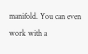manifold. You can even work with a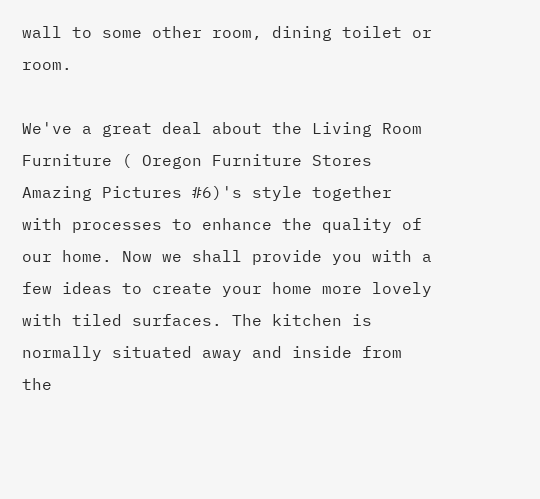wall to some other room, dining toilet or room.

We've a great deal about the Living Room Furniture ( Oregon Furniture Stores Amazing Pictures #6)'s style together with processes to enhance the quality of our home. Now we shall provide you with a few ideas to create your home more lovely with tiled surfaces. The kitchen is normally situated away and inside from the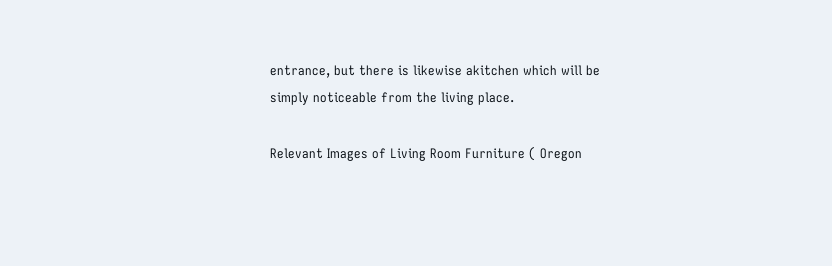entrance, but there is likewise akitchen which will be simply noticeable from the living place.

Relevant Images of Living Room Furniture ( Oregon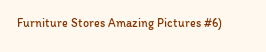Furniture Stores Amazing Pictures #6)